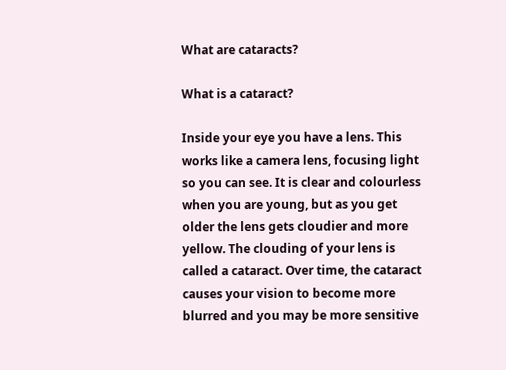What are cataracts?

What is a cataract?

Inside your eye you have a lens. This works like a camera lens, focusing light so you can see. It is clear and colourless when you are young, but as you get older the lens gets cloudier and more yellow. The clouding of your lens is called a cataract. Over time, the cataract causes your vision to become more blurred and you may be more sensitive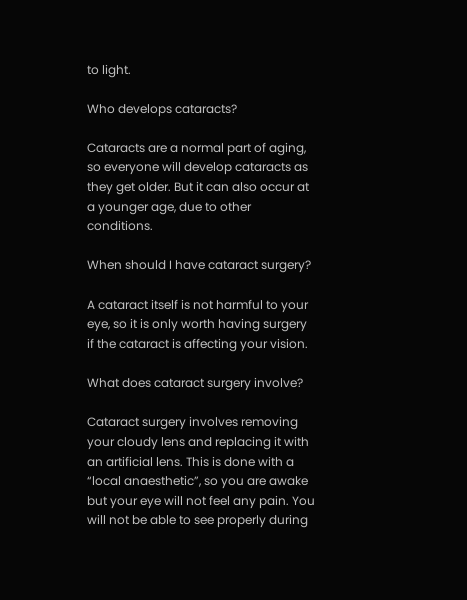to light.

Who develops cataracts?

Cataracts are a normal part of aging, so everyone will develop cataracts as they get older. But it can also occur at a younger age, due to other conditions.

When should I have cataract surgery?

A cataract itself is not harmful to your eye, so it is only worth having surgery if the cataract is affecting your vision.

What does cataract surgery involve?

Cataract surgery involves removing your cloudy lens and replacing it with an artificial lens. This is done with a “local anaesthetic”, so you are awake but your eye will not feel any pain. You will not be able to see properly during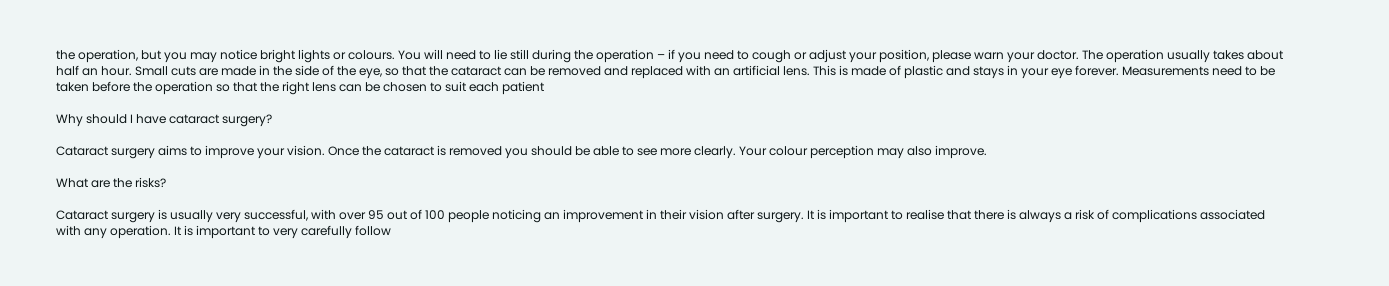the operation, but you may notice bright lights or colours. You will need to lie still during the operation – if you need to cough or adjust your position, please warn your doctor. The operation usually takes about half an hour. Small cuts are made in the side of the eye, so that the cataract can be removed and replaced with an artificial lens. This is made of plastic and stays in your eye forever. Measurements need to be taken before the operation so that the right lens can be chosen to suit each patient

Why should I have cataract surgery?

Cataract surgery aims to improve your vision. Once the cataract is removed you should be able to see more clearly. Your colour perception may also improve.

What are the risks?

Cataract surgery is usually very successful, with over 95 out of 100 people noticing an improvement in their vision after surgery. It is important to realise that there is always a risk of complications associated with any operation. It is important to very carefully follow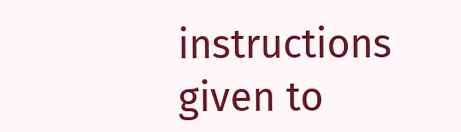instructions given to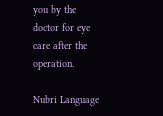you by the doctor for eye care after the operation.

Nubri Language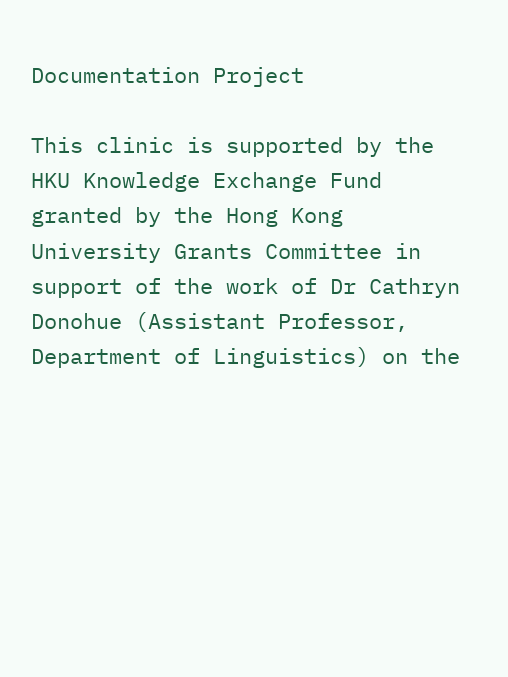Documentation Project

This clinic is supported by the HKU Knowledge Exchange Fund granted by the Hong Kong University Grants Committee in support of the work of Dr Cathryn Donohue (Assistant Professor, Department of Linguistics) on the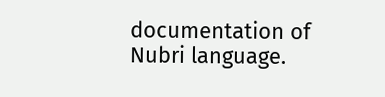documentation of Nubri language.